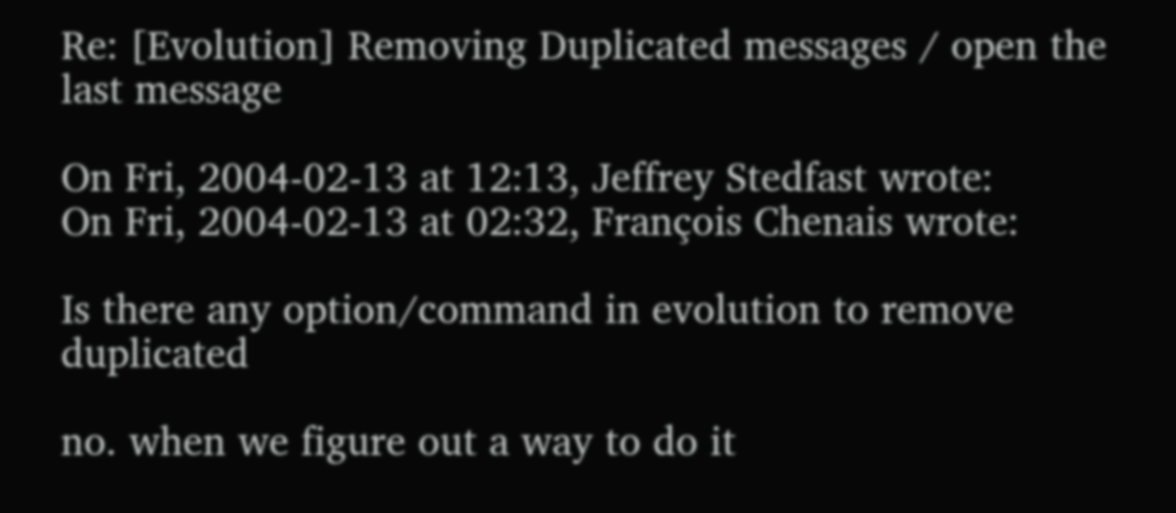Re: [Evolution] Removing Duplicated messages / open the last message

On Fri, 2004-02-13 at 12:13, Jeffrey Stedfast wrote:
On Fri, 2004-02-13 at 02:32, François Chenais wrote:

Is there any option/command in evolution to remove duplicated

no. when we figure out a way to do it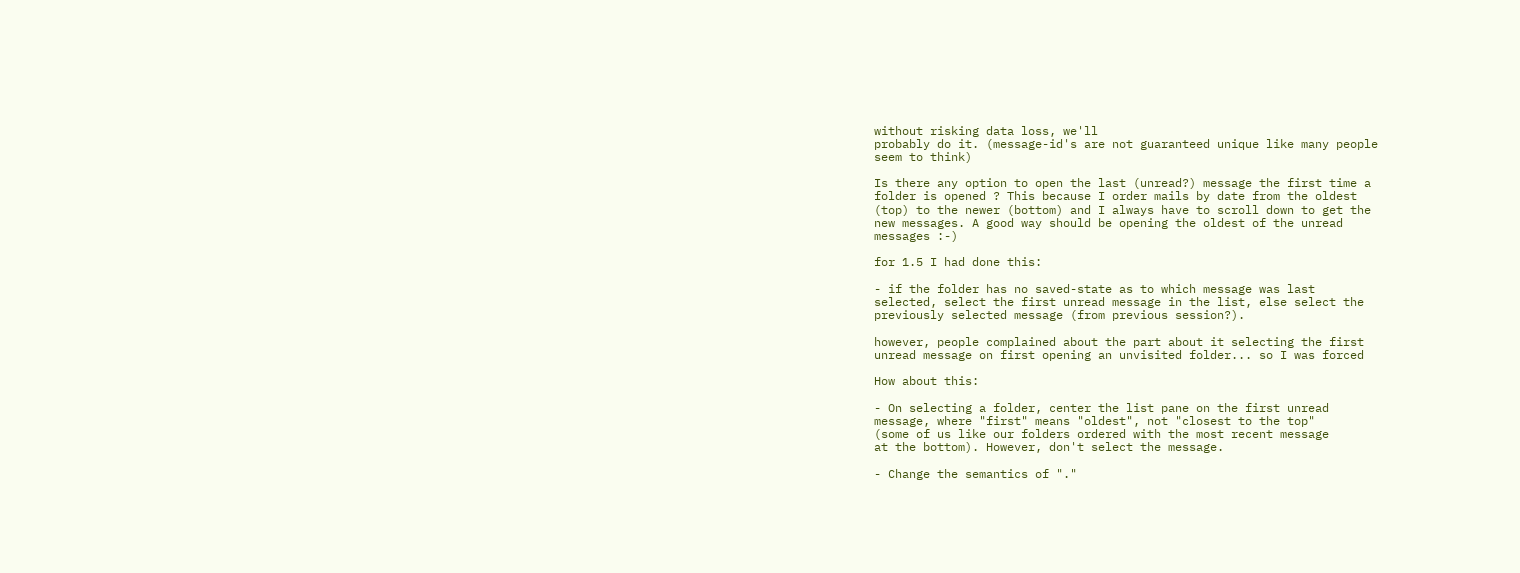without risking data loss, we'll
probably do it. (message-id's are not guaranteed unique like many people
seem to think)

Is there any option to open the last (unread?) message the first time a
folder is opened ? This because I order mails by date from the oldest
(top) to the newer (bottom) and I always have to scroll down to get the
new messages. A good way should be opening the oldest of the unread
messages :-)

for 1.5 I had done this:

- if the folder has no saved-state as to which message was last
selected, select the first unread message in the list, else select the
previously selected message (from previous session?).

however, people complained about the part about it selecting the first
unread message on first opening an unvisited folder... so I was forced

How about this:

- On selecting a folder, center the list pane on the first unread
message, where "first" means "oldest", not "closest to the top"
(some of us like our folders ordered with the most recent message
at the bottom). However, don't select the message.

- Change the semantics of "."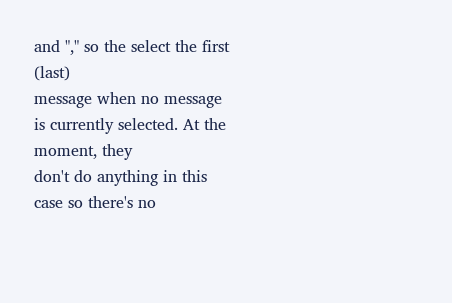and "," so the select the first (last)
message when no message is currently selected. At the moment, they
don't do anything in this case so there's no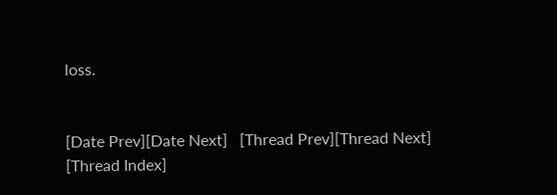loss.


[Date Prev][Date Next]   [Thread Prev][Thread Next]   [Thread Index]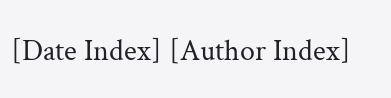[Date Index] [Author Index]